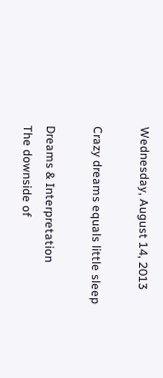Wednesday, August 14, 2013

Crazy dreams equals little sleep

Dreams & Interpretation
The downside of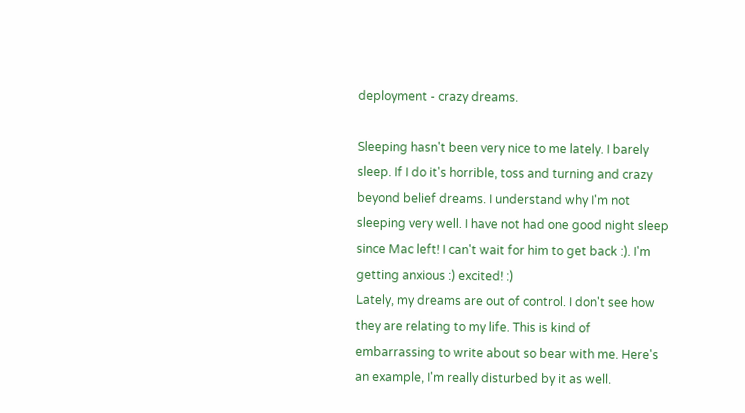deployment - crazy dreams.

Sleeping hasn't been very nice to me lately. I barely sleep. If I do it's horrible, toss and turning and crazy beyond belief dreams. I understand why I'm not sleeping very well. I have not had one good night sleep since Mac left! I can't wait for him to get back :). I'm getting anxious :) excited! :)
Lately, my dreams are out of control. I don't see how they are relating to my life. This is kind of embarrassing to write about so bear with me. Here's an example, I'm really disturbed by it as well.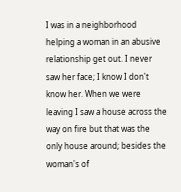I was in a neighborhood helping a woman in an abusive relationship get out. I never saw her face; I know I don't know her. When we were leaving I saw a house across the way on fire but that was the only house around; besides the woman's of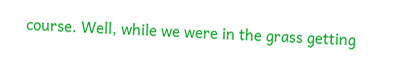course. Well, while we were in the grass getting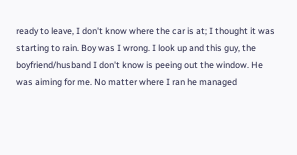ready to leave, I don't know where the car is at; I thought it was starting to rain. Boy was I wrong. I look up and this guy, the boyfriend/husband I don't know is peeing out the window. He was aiming for me. No matter where I ran he managed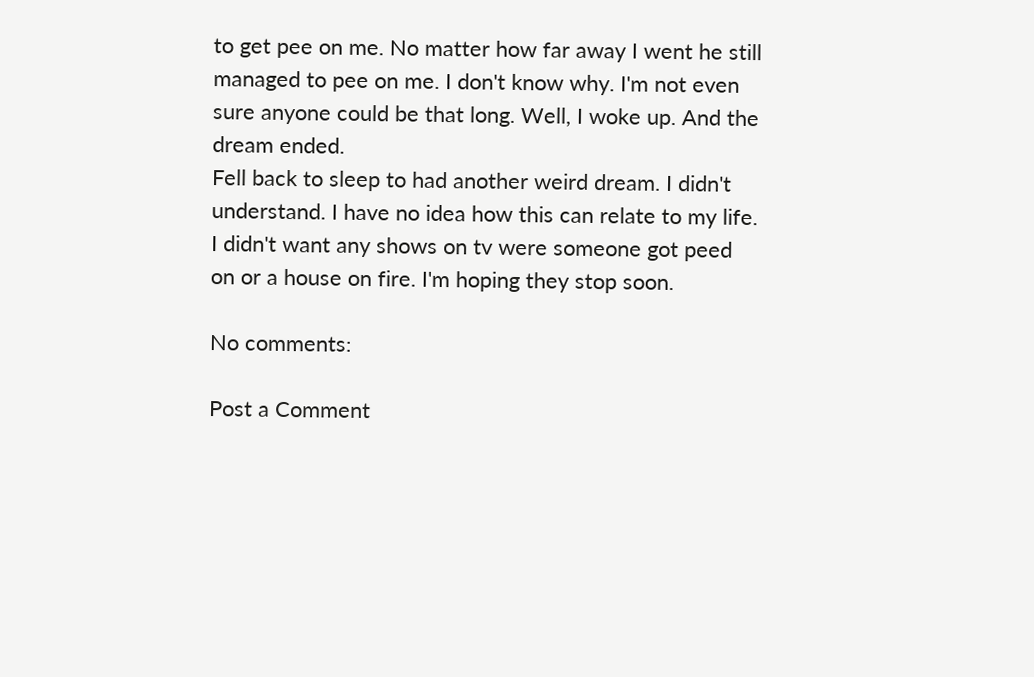to get pee on me. No matter how far away I went he still managed to pee on me. I don't know why. I'm not even sure anyone could be that long. Well, I woke up. And the dream ended.
Fell back to sleep to had another weird dream. I didn't understand. I have no idea how this can relate to my life. I didn't want any shows on tv were someone got peed on or a house on fire. I'm hoping they stop soon.

No comments:

Post a Comment